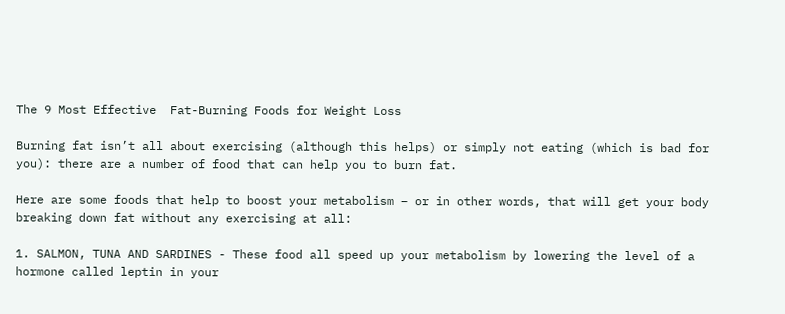The 9 Most Effective  Fat-Burning Foods for Weight Loss

Burning fat isn’t all about exercising (although this helps) or simply not eating (which is bad for you): there are a number of food that can help you to burn fat.

Here are some foods that help to boost your metabolism – or in other words, that will get your body breaking down fat without any exercising at all:

1. SALMON, TUNA AND SARDINES - These food all speed up your metabolism by lowering the level of a hormone called leptin in your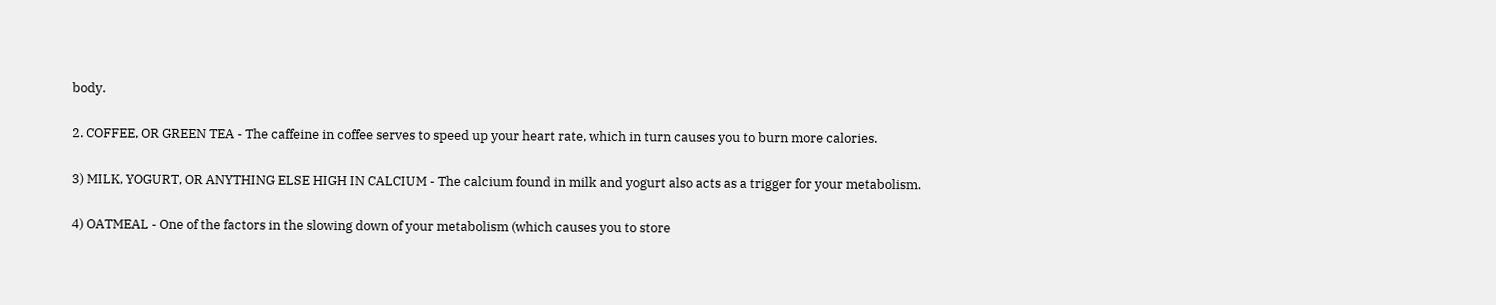body.

2. COFFEE, OR GREEN TEA - The caffeine in coffee serves to speed up your heart rate, which in turn causes you to burn more calories.

3) MILK, YOGURT, OR ANYTHING ELSE HIGH IN CALCIUM - The calcium found in milk and yogurt also acts as a trigger for your metabolism.

4) OATMEAL - One of the factors in the slowing down of your metabolism (which causes you to store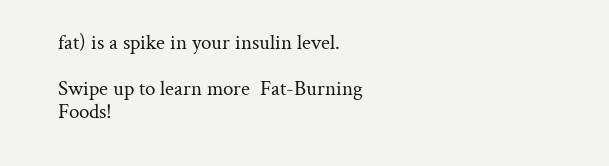fat) is a spike in your insulin level.

Swipe up to learn more  Fat-Burning Foods!